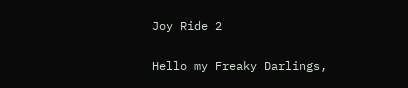Joy Ride 2

Hello my Freaky Darlings,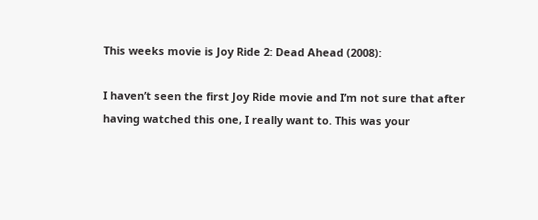This weeks movie is Joy Ride 2: Dead Ahead (2008):

I haven’t seen the first Joy Ride movie and I’m not sure that after having watched this one, I really want to. This was your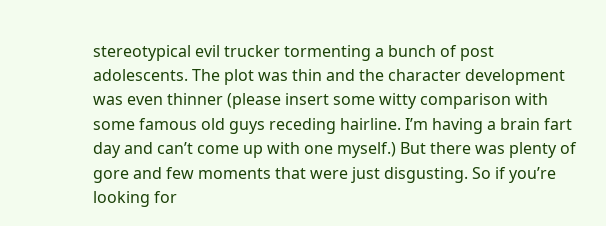stereotypical evil trucker tormenting a bunch of post adolescents. The plot was thin and the character development was even thinner (please insert some witty comparison with some famous old guys receding hairline. I’m having a brain fart day and can’t come up with one myself.) But there was plenty of gore and few moments that were just disgusting. So if you’re looking for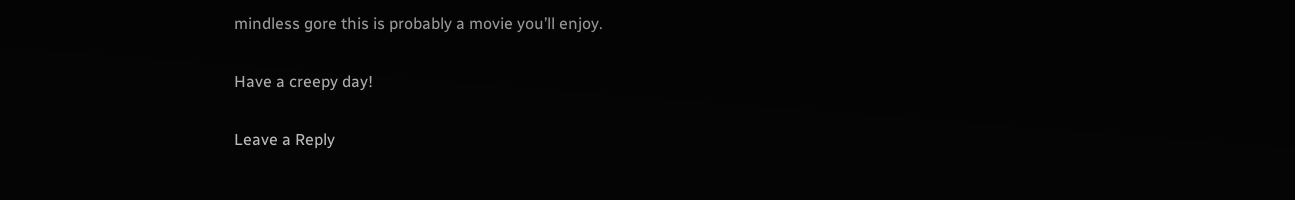mindless gore this is probably a movie you’ll enjoy.

Have a creepy day!

Leave a Reply